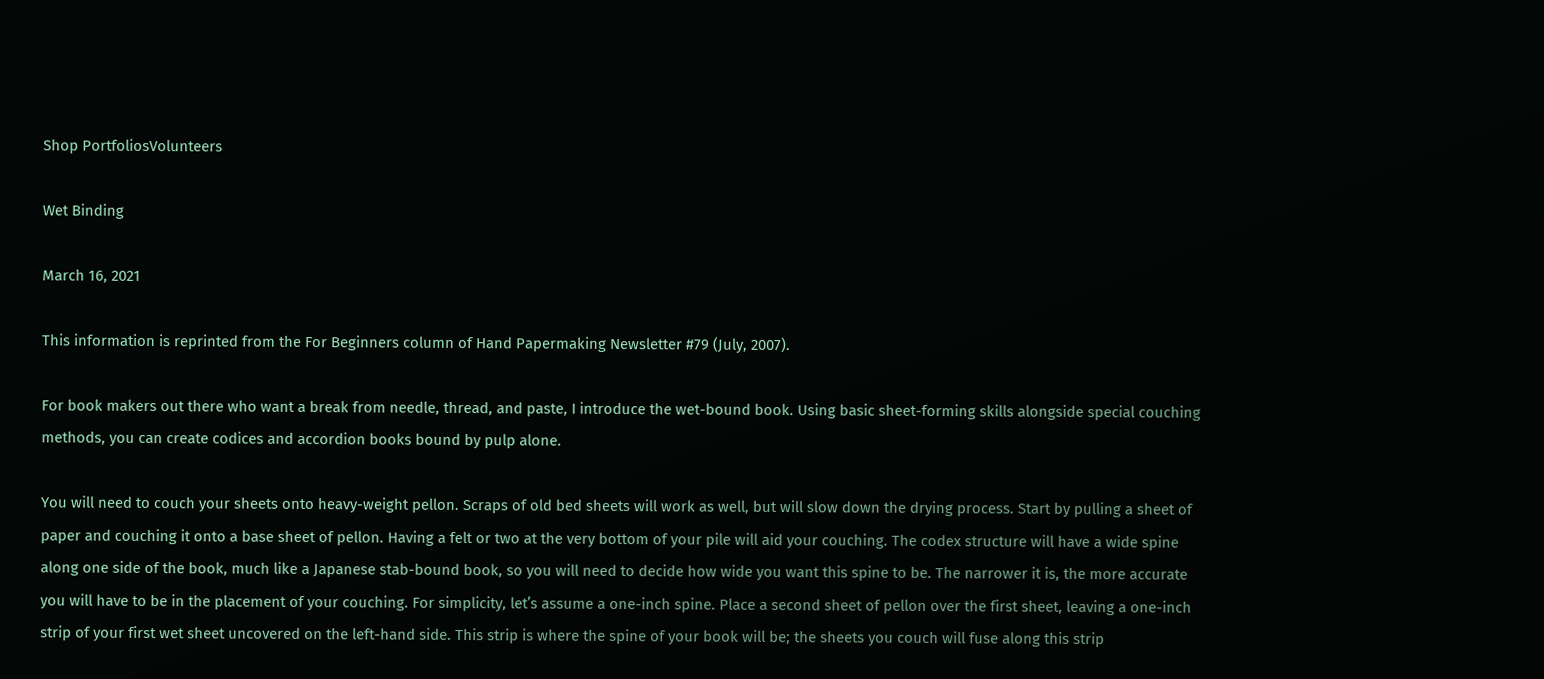Shop PortfoliosVolunteers

Wet Binding

March 16, 2021

This information is reprinted from the For Beginners column of Hand Papermaking Newsletter #79 (July, 2007).

For book makers out there who want a break from needle, thread, and paste, I introduce the wet-bound book. Using basic sheet-forming skills alongside special couching methods, you can create codices and accordion books bound by pulp alone.

You will need to couch your sheets onto heavy-weight pellon. Scraps of old bed sheets will work as well, but will slow down the drying process. Start by pulling a sheet of paper and couching it onto a base sheet of pellon. Having a felt or two at the very bottom of your pile will aid your couching. The codex structure will have a wide spine along one side of the book, much like a Japanese stab-bound book, so you will need to decide how wide you want this spine to be. The narrower it is, the more accurate you will have to be in the placement of your couching. For simplicity, let’s assume a one-inch spine. Place a second sheet of pellon over the first sheet, leaving a one-inch strip of your first wet sheet uncovered on the left-hand side. This strip is where the spine of your book will be; the sheets you couch will fuse along this strip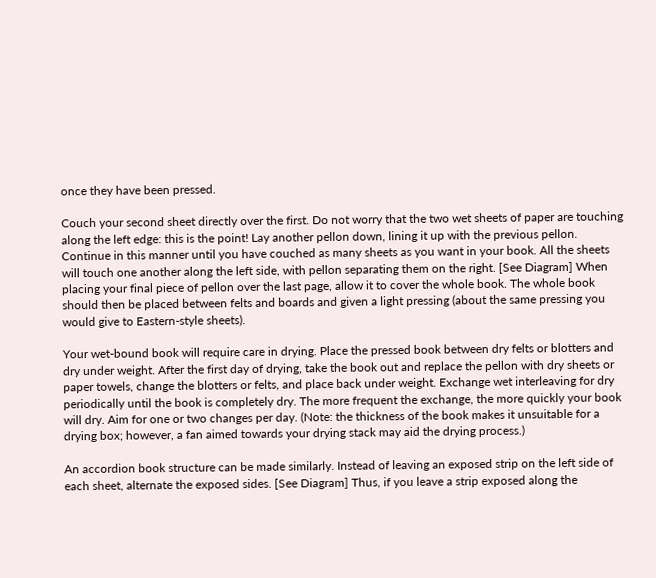once they have been pressed.

Couch your second sheet directly over the first. Do not worry that the two wet sheets of paper are touching along the left edge: this is the point! Lay another pellon down, lining it up with the previous pellon. Continue in this manner until you have couched as many sheets as you want in your book. All the sheets will touch one another along the left side, with pellon separating them on the right. [See Diagram] When placing your final piece of pellon over the last page, allow it to cover the whole book. The whole book should then be placed between felts and boards and given a light pressing (about the same pressing you would give to Eastern-style sheets).

Your wet-bound book will require care in drying. Place the pressed book between dry felts or blotters and dry under weight. After the first day of drying, take the book out and replace the pellon with dry sheets or paper towels, change the blotters or felts, and place back under weight. Exchange wet interleaving for dry periodically until the book is completely dry. The more frequent the exchange, the more quickly your book will dry. Aim for one or two changes per day. (Note: the thickness of the book makes it unsuitable for a drying box; however, a fan aimed towards your drying stack may aid the drying process.)

An accordion book structure can be made similarly. Instead of leaving an exposed strip on the left side of each sheet, alternate the exposed sides. [See Diagram] Thus, if you leave a strip exposed along the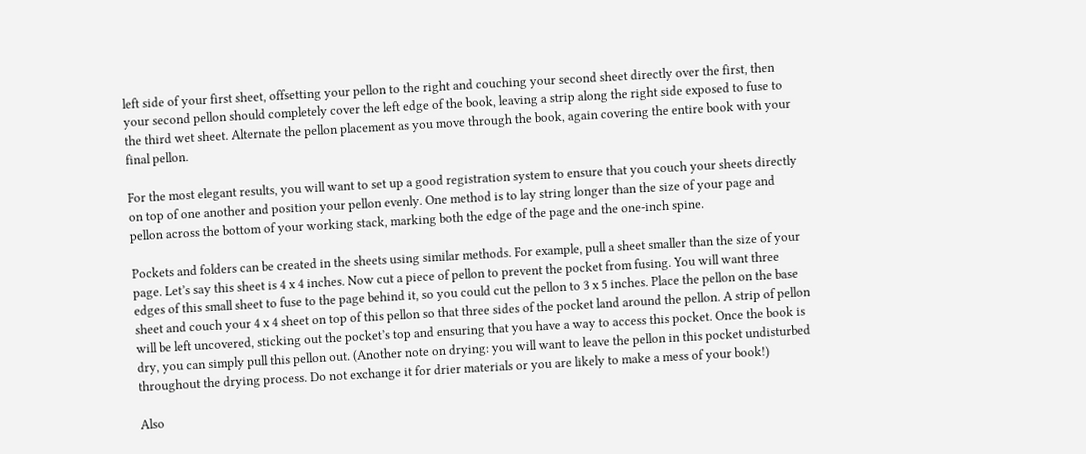left side of your first sheet, offsetting your pellon to the right and couching your second sheet directly over the first, then your second pellon should completely cover the left edge of the book, leaving a strip along the right side exposed to fuse to the third wet sheet. Alternate the pellon placement as you move through the book, again covering the entire book with your final pellon.

For the most elegant results, you will want to set up a good registration system to ensure that you couch your sheets directly on top of one another and position your pellon evenly. One method is to lay string longer than the size of your page and pellon across the bottom of your working stack, marking both the edge of the page and the one-inch spine.

Pockets and folders can be created in the sheets using similar methods. For example, pull a sheet smaller than the size of your page. Let’s say this sheet is 4 x 4 inches. Now cut a piece of pellon to prevent the pocket from fusing. You will want three edges of this small sheet to fuse to the page behind it, so you could cut the pellon to 3 x 5 inches. Place the pellon on the base sheet and couch your 4 x 4 sheet on top of this pellon so that three sides of the pocket land around the pellon. A strip of pellon will be left uncovered, sticking out the pocket’s top and ensuring that you have a way to access this pocket. Once the book is dry, you can simply pull this pellon out. (Another note on drying: you will want to leave the pellon in this pocket undisturbed throughout the drying process. Do not exchange it for drier materials or you are likely to make a mess of your book!)

Also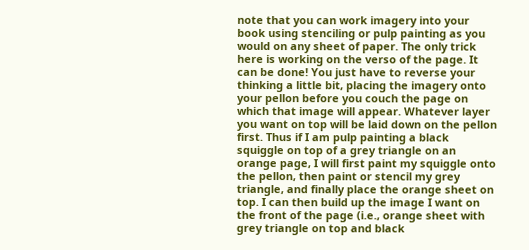note that you can work imagery into your book using stenciling or pulp painting as you would on any sheet of paper. The only trick here is working on the verso of the page. It can be done! You just have to reverse your thinking a little bit, placing the imagery onto your pellon before you couch the page on which that image will appear. Whatever layer you want on top will be laid down on the pellon first. Thus if I am pulp painting a black squiggle on top of a grey triangle on an orange page, I will first paint my squiggle onto the pellon, then paint or stencil my grey triangle, and finally place the orange sheet on top. I can then build up the image I want on the front of the page (i.e., orange sheet with grey triangle on top and black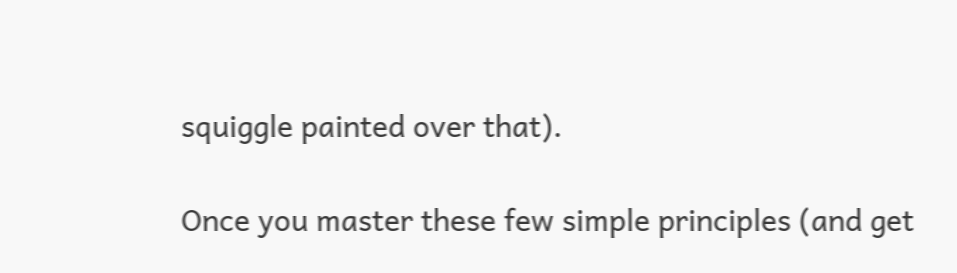squiggle painted over that).

Once you master these few simple principles (and get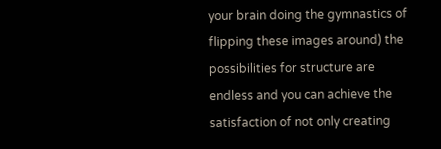your brain doing the gymnastics of flipping these images around) the possibilities for structure are endless and you can achieve the satisfaction of not only creating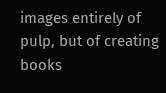images entirely of pulp, but of creating books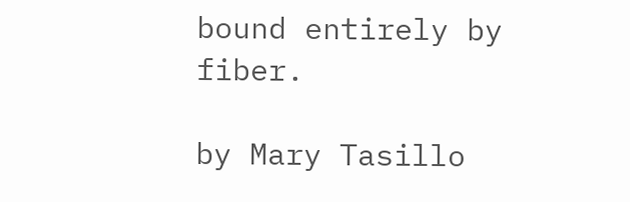bound entirely by fiber.

by Mary Tasillo